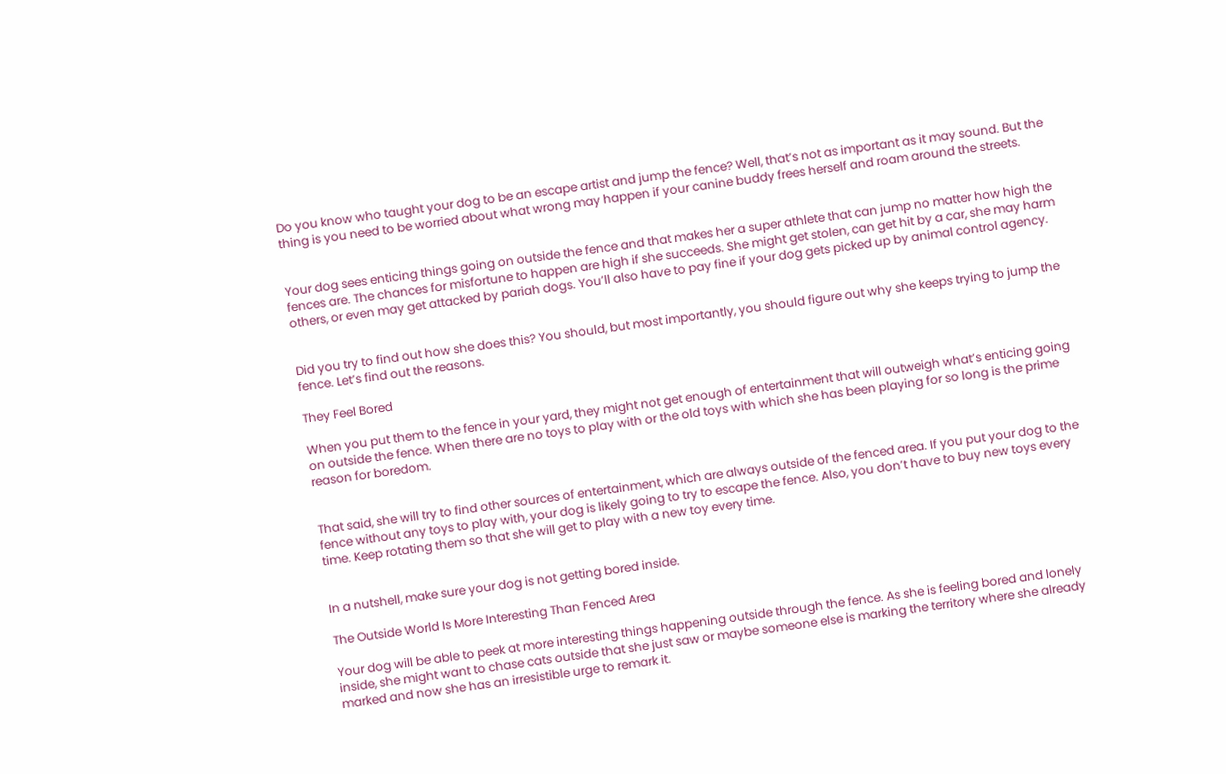Do you know who taught your dog to be an escape artist and jump the fence? Well, that’s not as important as it may sound. But the thing is you need to be worried about what wrong may happen if your canine buddy frees herself and roam around the streets.


Your dog sees enticing things going on outside the fence and that makes her a super athlete that can jump no matter how high the fences are. The chances for misfortune to happen are high if she succeeds. She might get stolen, can get hit by a car, she may harm others, or even may get attacked by pariah dogs. You’ll also have to pay fine if your dog gets picked up by animal control agency.


Did you try to find out how she does this? You should, but most importantly, you should figure out why she keeps trying to jump the fence. Let’s find out the reasons.

They Feel Bored

When you put them to the fence in your yard, they might not get enough of entertainment that will outweigh what’s enticing going on outside the fence. When there are no toys to play with or the old toys with which she has been playing for so long is the prime reason for boredom.


That said, she will try to find other sources of entertainment, which are always outside of the fenced area. If you put your dog to the fence without any toys to play with, your dog is likely going to try to escape the fence. Also, you don’t have to buy new toys every time. Keep rotating them so that she will get to play with a new toy every time.


In a nutshell, make sure your dog is not getting bored inside.

The Outside World Is More Interesting Than Fenced Area

Your dog will be able to peek at more interesting things happening outside through the fence. As she is feeling bored and lonely inside, she might want to chase cats outside that she just saw or maybe someone else is marking the territory where she already marked and now she has an irresistible urge to remark it.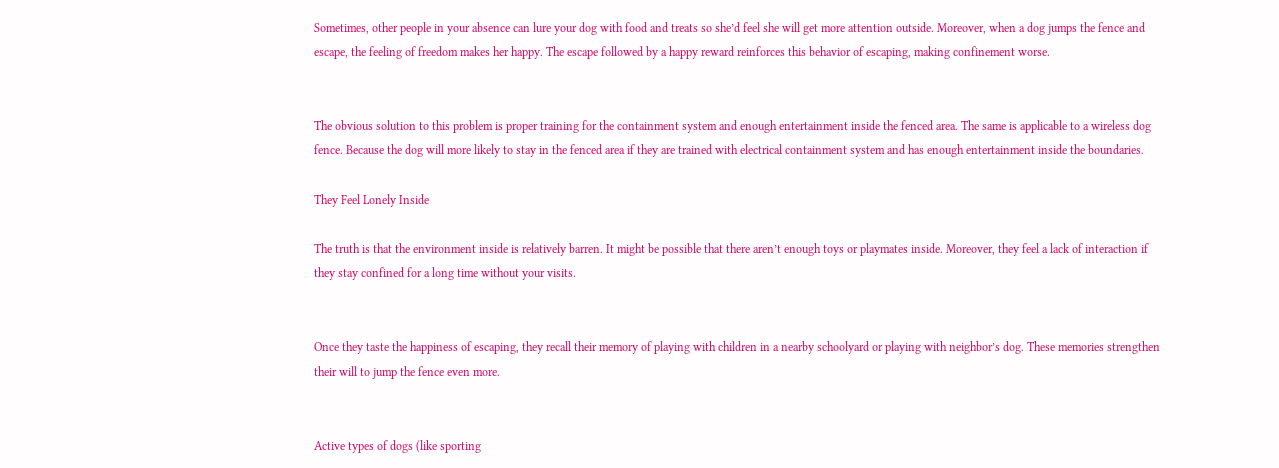Sometimes, other people in your absence can lure your dog with food and treats so she’d feel she will get more attention outside. Moreover, when a dog jumps the fence and escape, the feeling of freedom makes her happy. The escape followed by a happy reward reinforces this behavior of escaping, making confinement worse.


The obvious solution to this problem is proper training for the containment system and enough entertainment inside the fenced area. The same is applicable to a wireless dog fence. Because the dog will more likely to stay in the fenced area if they are trained with electrical containment system and has enough entertainment inside the boundaries.

They Feel Lonely Inside

The truth is that the environment inside is relatively barren. It might be possible that there aren’t enough toys or playmates inside. Moreover, they feel a lack of interaction if they stay confined for a long time without your visits.


Once they taste the happiness of escaping, they recall their memory of playing with children in a nearby schoolyard or playing with neighbor’s dog. These memories strengthen their will to jump the fence even more.


Active types of dogs (like sporting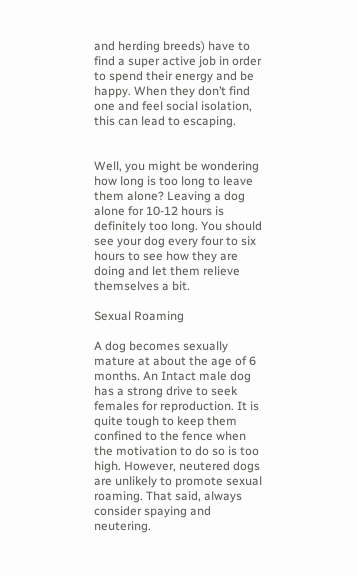and herding breeds) have to find a super active job in order to spend their energy and be happy. When they don’t find one and feel social isolation, this can lead to escaping.


Well, you might be wondering how long is too long to leave them alone? Leaving a dog alone for 10-12 hours is definitely too long. You should see your dog every four to six hours to see how they are doing and let them relieve themselves a bit.

Sexual Roaming

A dog becomes sexually mature at about the age of 6 months. An Intact male dog has a strong drive to seek females for reproduction. It is quite tough to keep them confined to the fence when the motivation to do so is too high. However, neutered dogs are unlikely to promote sexual roaming. That said, always consider spaying and neutering.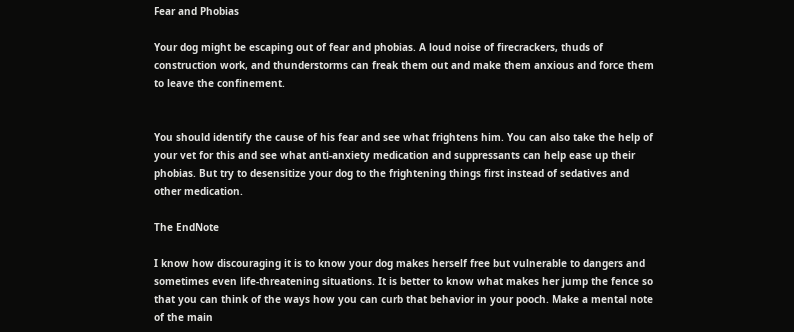Fear and Phobias

Your dog might be escaping out of fear and phobias. A loud noise of firecrackers, thuds of construction work, and thunderstorms can freak them out and make them anxious and force them to leave the confinement.


You should identify the cause of his fear and see what frightens him. You can also take the help of your vet for this and see what anti-anxiety medication and suppressants can help ease up their phobias. But try to desensitize your dog to the frightening things first instead of sedatives and other medication.

The EndNote

I know how discouraging it is to know your dog makes herself free but vulnerable to dangers and sometimes even life-threatening situations. It is better to know what makes her jump the fence so that you can think of the ways how you can curb that behavior in your pooch. Make a mental note of the main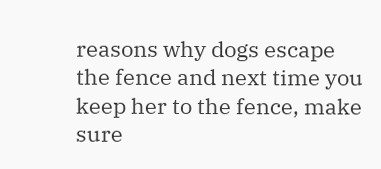reasons why dogs escape the fence and next time you keep her to the fence, make sure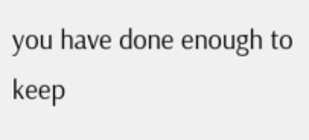you have done enough to keep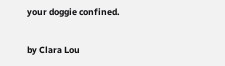your doggie confined.


by Clara Lou